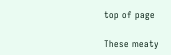top of page

These meaty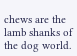chews are the lamb shanks of the dog world.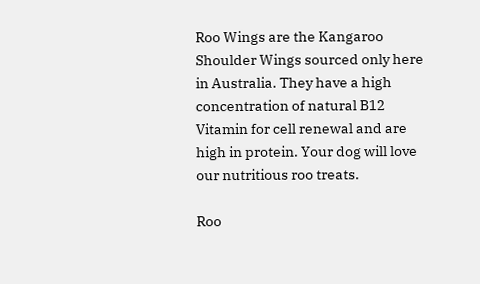Roo Wings are the Kangaroo Shoulder Wings sourced only here in Australia. They have a high concentration of natural B12 Vitamin for cell renewal and are high in protein. Your dog will love our nutritious roo treats.

Roo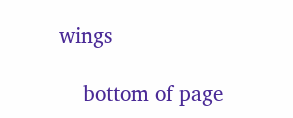wings

    bottom of page